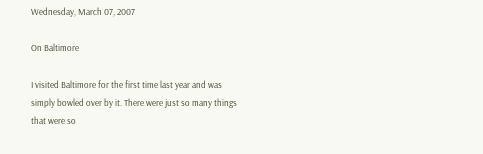Wednesday, March 07, 2007

On Baltimore

I visited Baltimore for the first time last year and was simply bowled over by it. There were just so many things that were so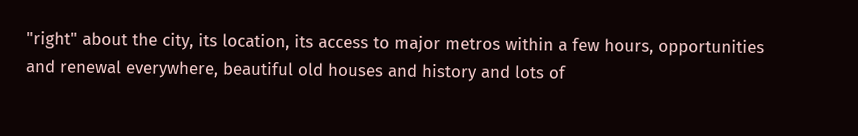"right" about the city, its location, its access to major metros within a few hours, opportunities and renewal everywhere, beautiful old houses and history and lots of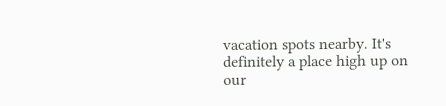vacation spots nearby. It's definitely a place high up on our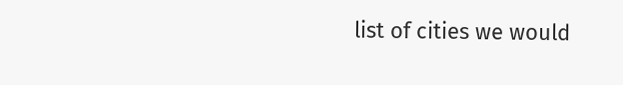list of cities we would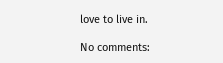love to live in.

No comments: